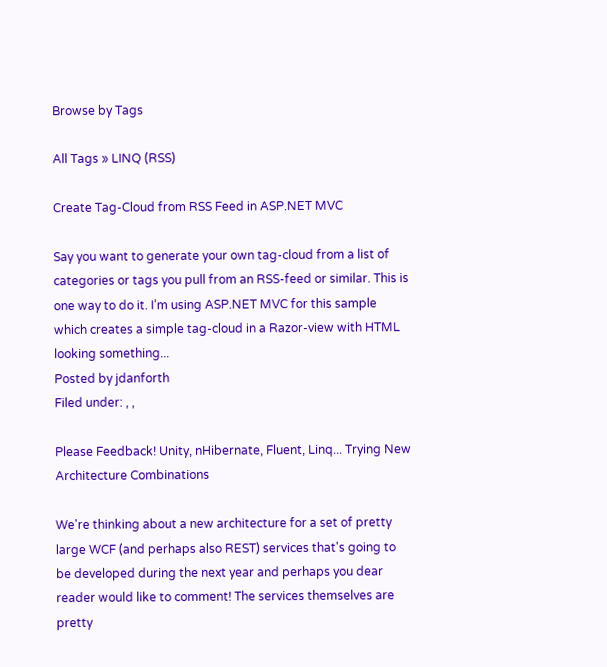Browse by Tags

All Tags » LINQ (RSS)

Create Tag-Cloud from RSS Feed in ASP.NET MVC

Say you want to generate your own tag-cloud from a list of categories or tags you pull from an RSS-feed or similar. This is one way to do it. I’m using ASP.NET MVC for this sample which creates a simple tag-cloud in a Razor-view with HTML looking something...
Posted by jdanforth
Filed under: , ,

Please Feedback! Unity, nHibernate, Fluent, Linq... Trying New Architecture Combinations

We're thinking about a new architecture for a set of pretty large WCF (and perhaps also REST) services that's going to be developed during the next year and perhaps you dear reader would like to comment! The services themselves are pretty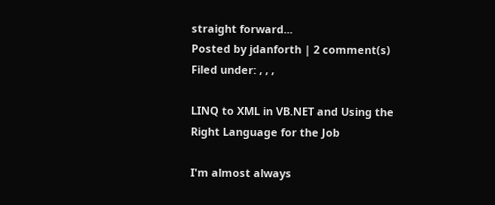straight forward...
Posted by jdanforth | 2 comment(s)
Filed under: , , ,

LINQ to XML in VB.NET and Using the Right Language for the Job

I'm almost always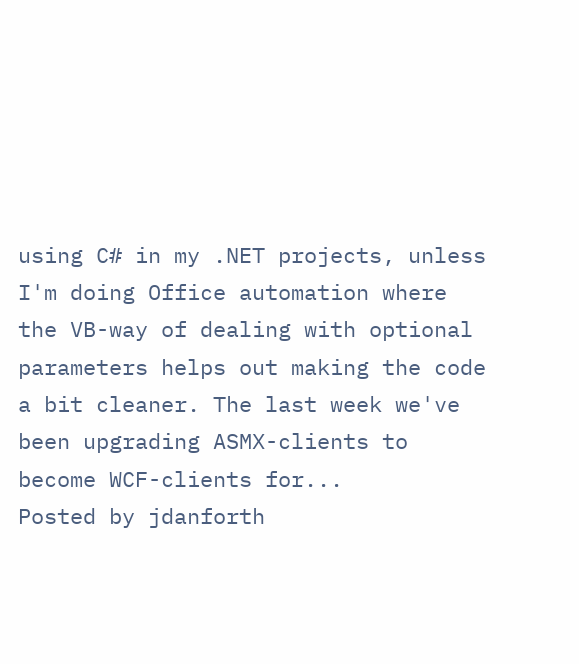using C# in my .NET projects, unless I'm doing Office automation where the VB-way of dealing with optional parameters helps out making the code a bit cleaner. The last week we've been upgrading ASMX-clients to become WCF-clients for...
Posted by jdanforth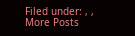Filed under: , ,
More Posts